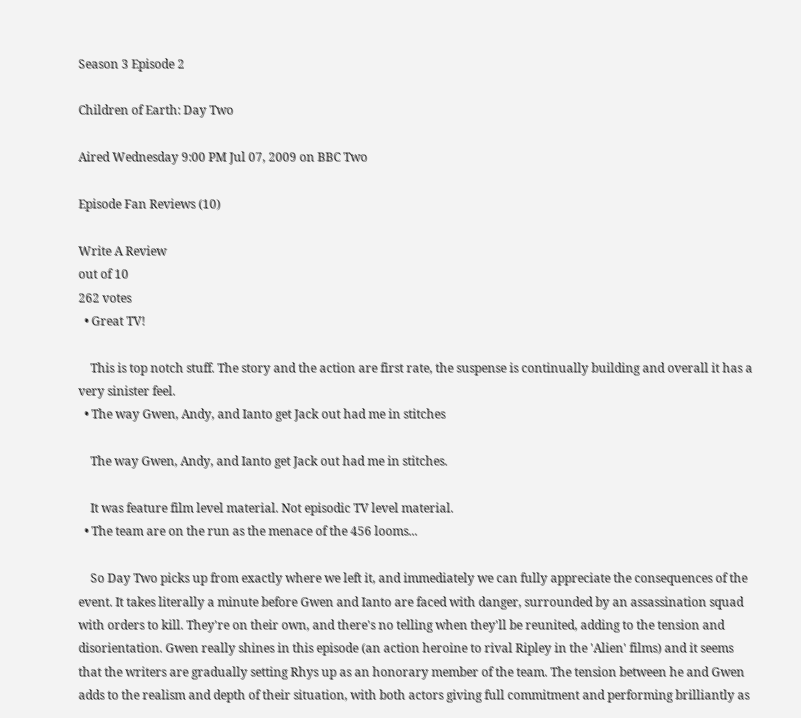Season 3 Episode 2

Children of Earth: Day Two

Aired Wednesday 9:00 PM Jul 07, 2009 on BBC Two

Episode Fan Reviews (10)

Write A Review
out of 10
262 votes
  • Great TV!

    This is top notch stuff. The story and the action are first rate, the suspense is continually building and overall it has a very sinister feel.
  • The way Gwen, Andy, and Ianto get Jack out had me in stitches

    The way Gwen, Andy, and Ianto get Jack out had me in stitches.

    It was feature film level material. Not episodic TV level material.
  • The team are on the run as the menace of the 456 looms...

    So Day Two picks up from exactly where we left it, and immediately we can fully appreciate the consequences of the event. It takes literally a minute before Gwen and Ianto are faced with danger, surrounded by an assassination squad with orders to kill. They're on their own, and there's no telling when they'll be reunited, adding to the tension and disorientation. Gwen really shines in this episode (an action heroine to rival Ripley in the 'Alien' films) and it seems that the writers are gradually setting Rhys up as an honorary member of the team. The tension between he and Gwen adds to the realism and depth of their situation, with both actors giving full commitment and performing brilliantly as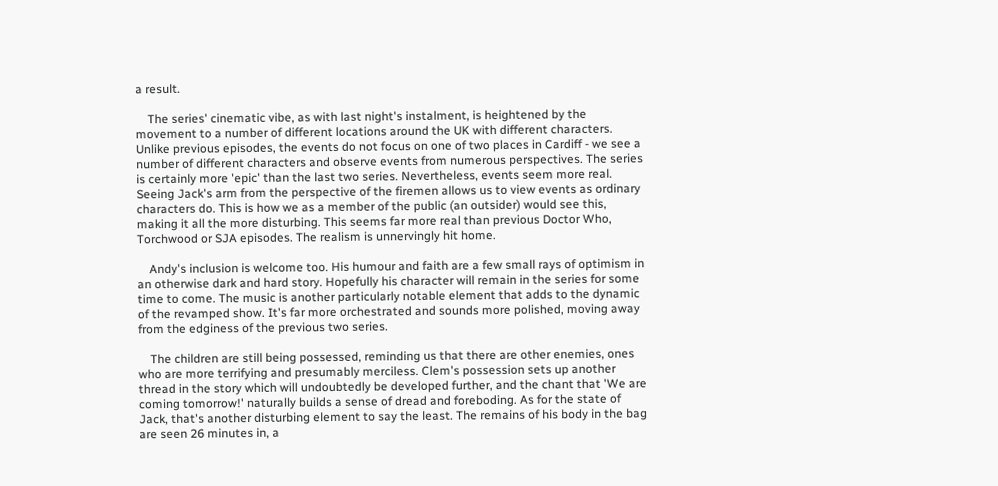a result.

    The series' cinematic vibe, as with last night's instalment, is heightened by the movement to a number of different locations around the UK with different characters. Unlike previous episodes, the events do not focus on one of two places in Cardiff - we see a number of different characters and observe events from numerous perspectives. The series is certainly more 'epic' than the last two series. Nevertheless, events seem more real. Seeing Jack's arm from the perspective of the firemen allows us to view events as ordinary characters do. This is how we as a member of the public (an outsider) would see this, making it all the more disturbing. This seems far more real than previous Doctor Who, Torchwood or SJA episodes. The realism is unnervingly hit home.

    Andy's inclusion is welcome too. His humour and faith are a few small rays of optimism in an otherwise dark and hard story. Hopefully his character will remain in the series for some time to come. The music is another particularly notable element that adds to the dynamic of the revamped show. It's far more orchestrated and sounds more polished, moving away from the edginess of the previous two series.

    The children are still being possessed, reminding us that there are other enemies, ones who are more terrifying and presumably merciless. Clem's possession sets up another thread in the story which will undoubtedly be developed further, and the chant that 'We are coming tomorrow!' naturally builds a sense of dread and foreboding. As for the state of Jack, that's another disturbing element to say the least. The remains of his body in the bag are seen 26 minutes in, a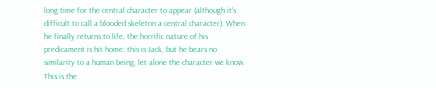long time for the central character to appear (although it's difficult to call a blooded skeleton a central character). When he finally returns to life, the horrific nature of his predicament is hit home: this is Jack, but he bears no similarity to a human being, let alone the character we know. This is the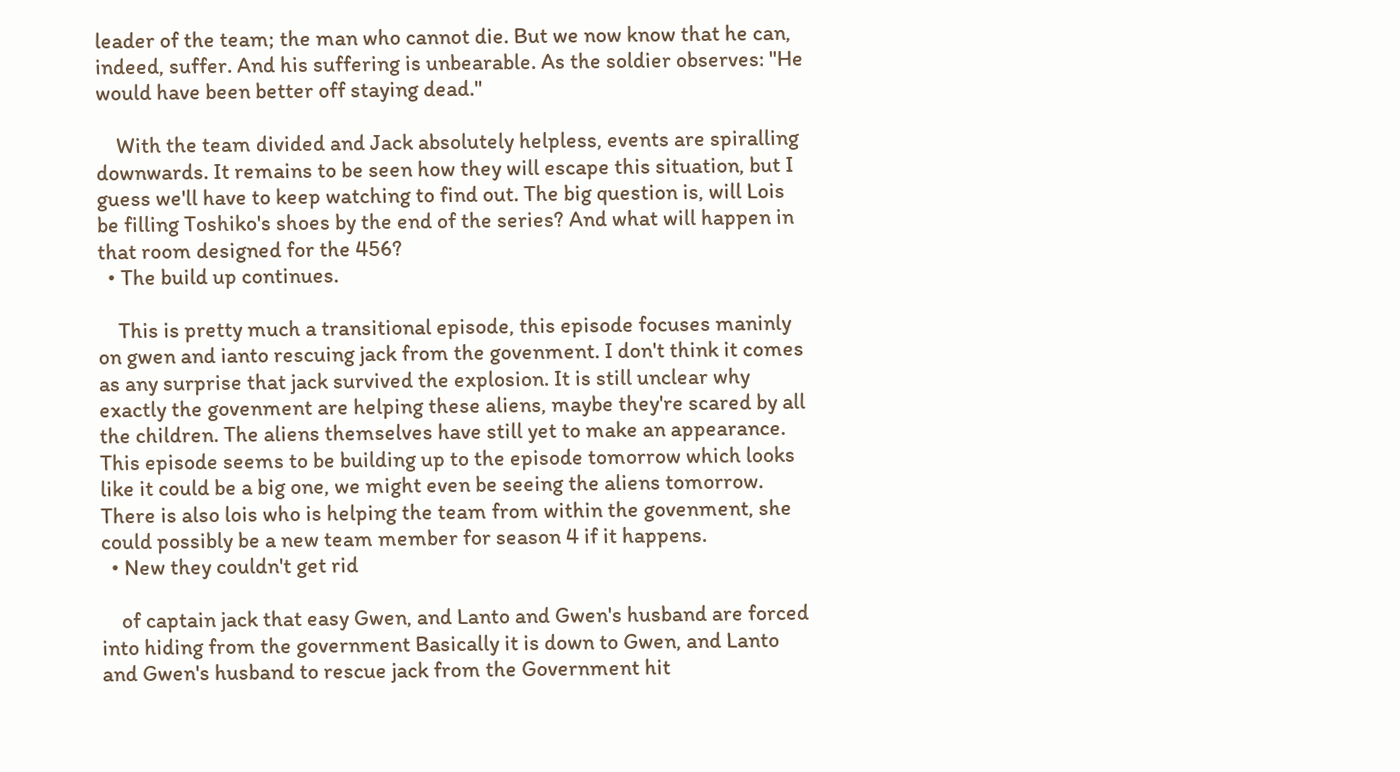leader of the team; the man who cannot die. But we now know that he can, indeed, suffer. And his suffering is unbearable. As the soldier observes: "He would have been better off staying dead."

    With the team divided and Jack absolutely helpless, events are spiralling downwards. It remains to be seen how they will escape this situation, but I guess we'll have to keep watching to find out. The big question is, will Lois be filling Toshiko's shoes by the end of the series? And what will happen in that room designed for the 456?
  • The build up continues.

    This is pretty much a transitional episode, this episode focuses maninly on gwen and ianto rescuing jack from the govenment. I don't think it comes as any surprise that jack survived the explosion. It is still unclear why exactly the govenment are helping these aliens, maybe they're scared by all the children. The aliens themselves have still yet to make an appearance. This episode seems to be building up to the episode tomorrow which looks like it could be a big one, we might even be seeing the aliens tomorrow. There is also lois who is helping the team from within the govenment, she could possibly be a new team member for season 4 if it happens.
  • New they couldn't get rid

    of captain jack that easy Gwen, and Lanto and Gwen's husband are forced into hiding from the government Basically it is down to Gwen, and Lanto and Gwen's husband to rescue jack from the Government hit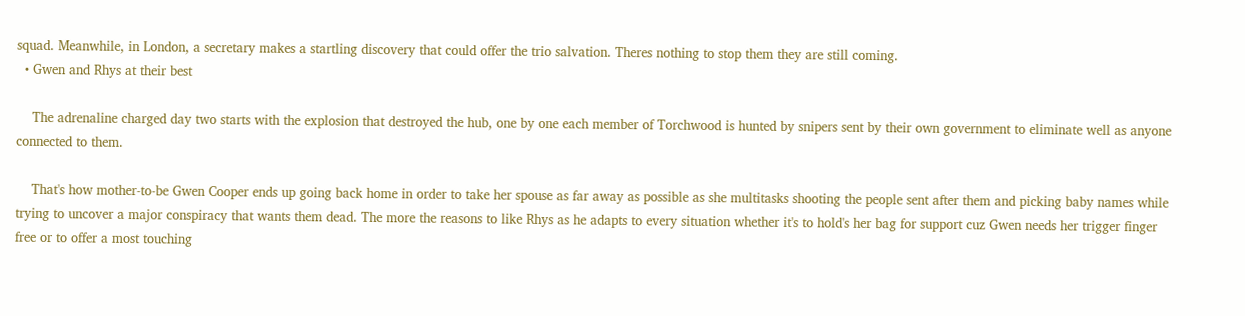squad. Meanwhile, in London, a secretary makes a startling discovery that could offer the trio salvation. Theres nothing to stop them they are still coming.
  • Gwen and Rhys at their best

    The adrenaline charged day two starts with the explosion that destroyed the hub, one by one each member of Torchwood is hunted by snipers sent by their own government to eliminate well as anyone connected to them.

    That's how mother-to-be Gwen Cooper ends up going back home in order to take her spouse as far away as possible as she multitasks shooting the people sent after them and picking baby names while trying to uncover a major conspiracy that wants them dead. The more the reasons to like Rhys as he adapts to every situation whether it's to hold's her bag for support cuz Gwen needs her trigger finger free or to offer a most touching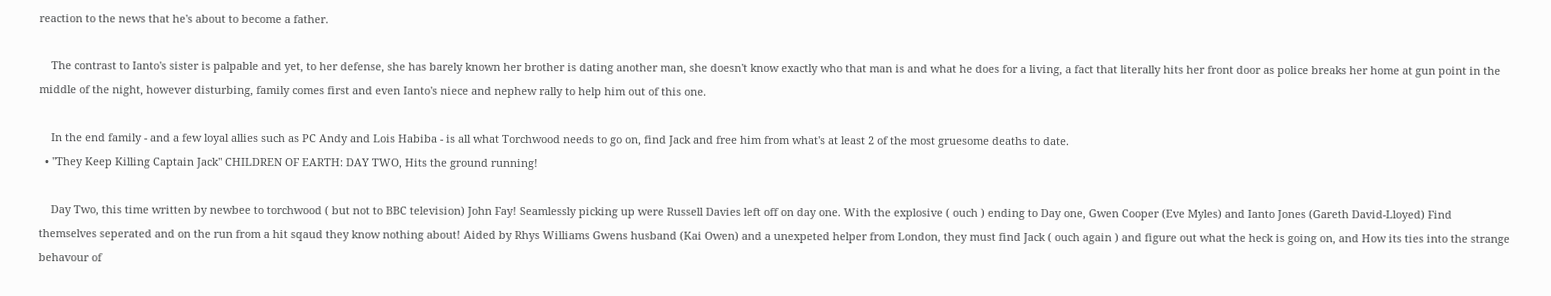reaction to the news that he's about to become a father.

    The contrast to Ianto's sister is palpable and yet, to her defense, she has barely known her brother is dating another man, she doesn't know exactly who that man is and what he does for a living, a fact that literally hits her front door as police breaks her home at gun point in the middle of the night, however disturbing, family comes first and even Ianto's niece and nephew rally to help him out of this one.

    In the end family - and a few loyal allies such as PC Andy and Lois Habiba - is all what Torchwood needs to go on, find Jack and free him from what's at least 2 of the most gruesome deaths to date.
  • "They Keep Killing Captain Jack" CHILDREN OF EARTH: DAY TWO, Hits the ground running!

    Day Two, this time written by newbee to torchwood ( but not to BBC television) John Fay! Seamlessly picking up were Russell Davies left off on day one. With the explosive ( ouch ) ending to Day one, Gwen Cooper (Eve Myles) and Ianto Jones (Gareth David-Lloyed) Find themselves seperated and on the run from a hit sqaud they know nothing about! Aided by Rhys Williams Gwens husband (Kai Owen) and a unexpeted helper from London, they must find Jack ( ouch again ) and figure out what the heck is going on, and How its ties into the strange behavour of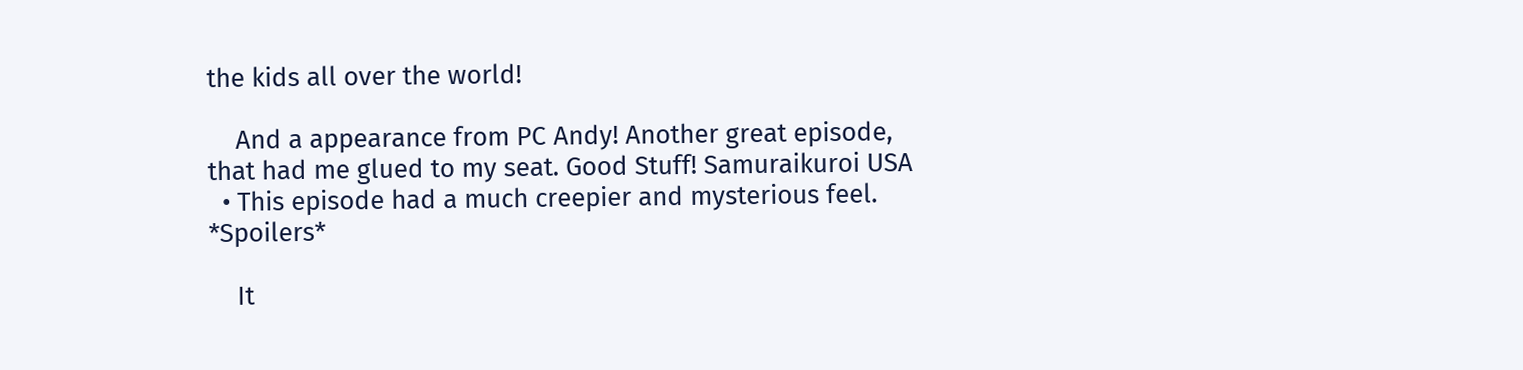the kids all over the world!

    And a appearance from PC Andy! Another great episode, that had me glued to my seat. Good Stuff! Samuraikuroi USA
  • This episode had a much creepier and mysterious feel. *Spoilers*

    It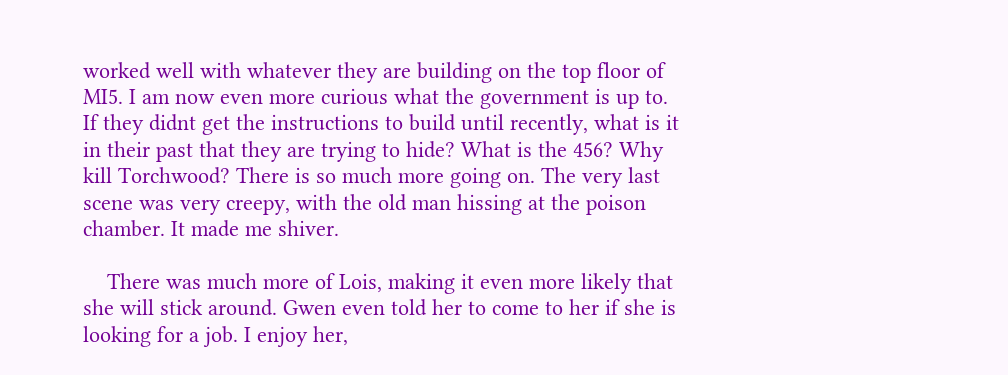worked well with whatever they are building on the top floor of MI5. I am now even more curious what the government is up to. If they didnt get the instructions to build until recently, what is it in their past that they are trying to hide? What is the 456? Why kill Torchwood? There is so much more going on. The very last scene was very creepy, with the old man hissing at the poison chamber. It made me shiver.

    There was much more of Lois, making it even more likely that she will stick around. Gwen even told her to come to her if she is looking for a job. I enjoy her,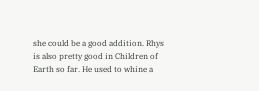she could be a good addition. Rhys is also pretty good in Children of Earth so far. He used to whine a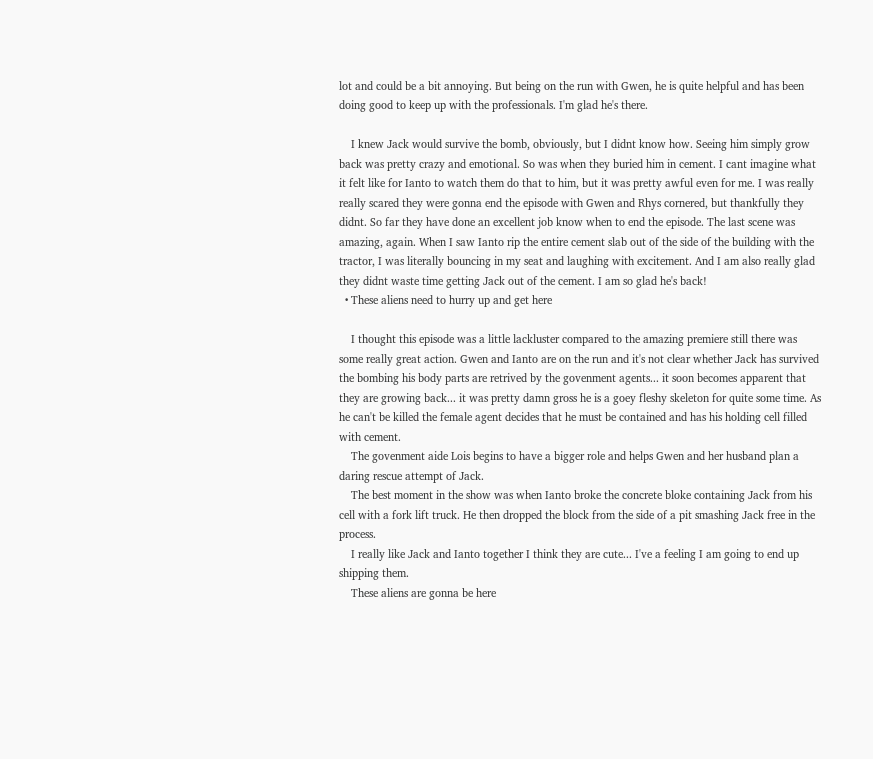lot and could be a bit annoying. But being on the run with Gwen, he is quite helpful and has been doing good to keep up with the professionals. I'm glad he's there.

    I knew Jack would survive the bomb, obviously, but I didnt know how. Seeing him simply grow back was pretty crazy and emotional. So was when they buried him in cement. I cant imagine what it felt like for Ianto to watch them do that to him, but it was pretty awful even for me. I was really really scared they were gonna end the episode with Gwen and Rhys cornered, but thankfully they didnt. So far they have done an excellent job know when to end the episode. The last scene was amazing, again. When I saw Ianto rip the entire cement slab out of the side of the building with the tractor, I was literally bouncing in my seat and laughing with excitement. And I am also really glad they didnt waste time getting Jack out of the cement. I am so glad he's back!
  • These aliens need to hurry up and get here

    I thought this episode was a little lackluster compared to the amazing premiere still there was some really great action. Gwen and Ianto are on the run and it's not clear whether Jack has survived the bombing his body parts are retrived by the govenment agents... it soon becomes apparent that they are growing back... it was pretty damn gross he is a goey fleshy skeleton for quite some time. As he can't be killed the female agent decides that he must be contained and has his holding cell filled with cement.
    The govenment aide Lois begins to have a bigger role and helps Gwen and her husband plan a daring rescue attempt of Jack.
    The best moment in the show was when Ianto broke the concrete bloke containing Jack from his cell with a fork lift truck. He then dropped the block from the side of a pit smashing Jack free in the process.
    I really like Jack and Ianto together I think they are cute... I've a feeling I am going to end up shipping them.
    These aliens are gonna be here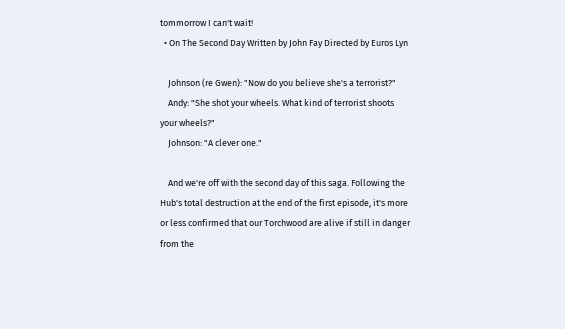tommorrow I can't wait!
  • On The Second Day Written by John Fay Directed by Euros Lyn

    Johnson (re Gwen): "Now do you believe she's a terrorist?"
    Andy: "She shot your wheels. What kind of terrorist shoots your wheels?"
    Johnson: "A clever one."

    And we're off with the second day of this saga. Following the Hub's total destruction at the end of the first episode, it's more or less confirmed that our Torchwood are alive if still in danger from the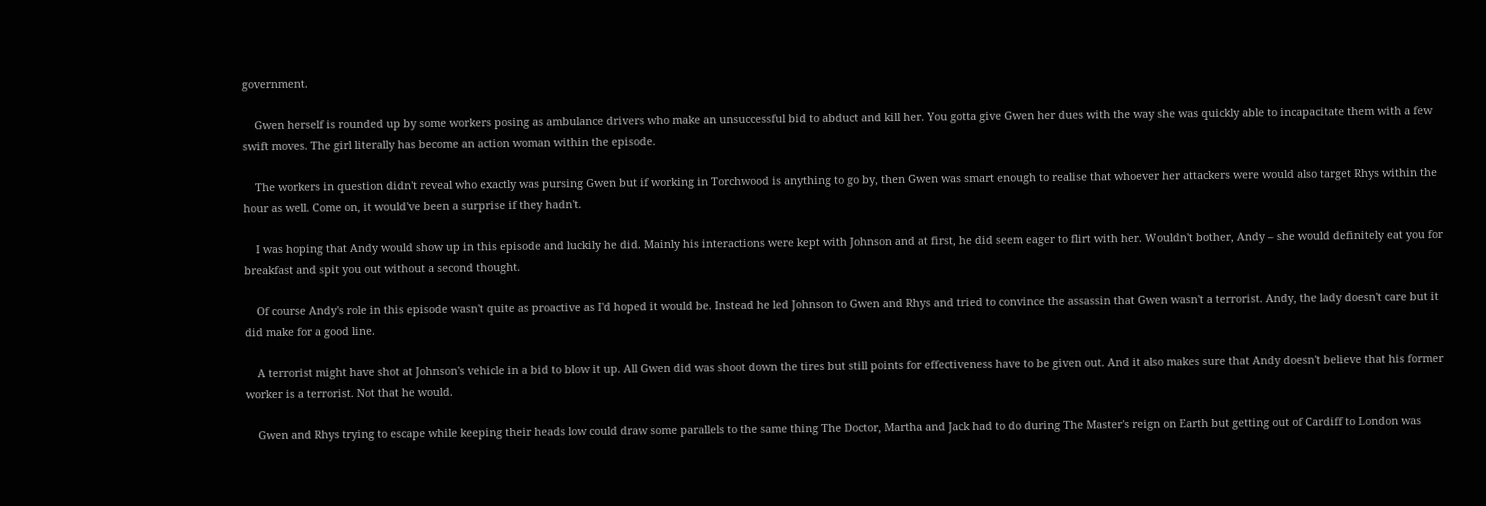government.

    Gwen herself is rounded up by some workers posing as ambulance drivers who make an unsuccessful bid to abduct and kill her. You gotta give Gwen her dues with the way she was quickly able to incapacitate them with a few swift moves. The girl literally has become an action woman within the episode.

    The workers in question didn't reveal who exactly was pursing Gwen but if working in Torchwood is anything to go by, then Gwen was smart enough to realise that whoever her attackers were would also target Rhys within the hour as well. Come on, it would've been a surprise if they hadn't.

    I was hoping that Andy would show up in this episode and luckily he did. Mainly his interactions were kept with Johnson and at first, he did seem eager to flirt with her. Wouldn't bother, Andy – she would definitely eat you for breakfast and spit you out without a second thought.

    Of course Andy's role in this episode wasn't quite as proactive as I'd hoped it would be. Instead he led Johnson to Gwen and Rhys and tried to convince the assassin that Gwen wasn't a terrorist. Andy, the lady doesn't care but it did make for a good line.

    A terrorist might have shot at Johnson's vehicle in a bid to blow it up. All Gwen did was shoot down the tires but still points for effectiveness have to be given out. And it also makes sure that Andy doesn't believe that his former worker is a terrorist. Not that he would.

    Gwen and Rhys trying to escape while keeping their heads low could draw some parallels to the same thing The Doctor, Martha and Jack had to do during The Master's reign on Earth but getting out of Cardiff to London was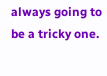always going to be a tricky one.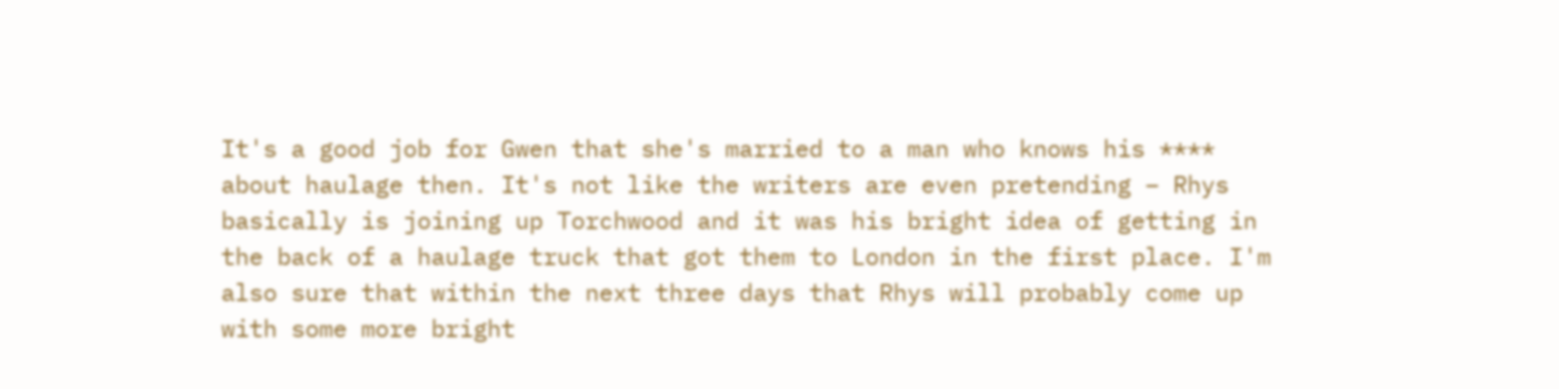It's a good job for Gwen that she's married to a man who knows his **** about haulage then. It's not like the writers are even pretending – Rhys basically is joining up Torchwood and it was his bright idea of getting in the back of a haulage truck that got them to London in the first place. I'm also sure that within the next three days that Rhys will probably come up with some more bright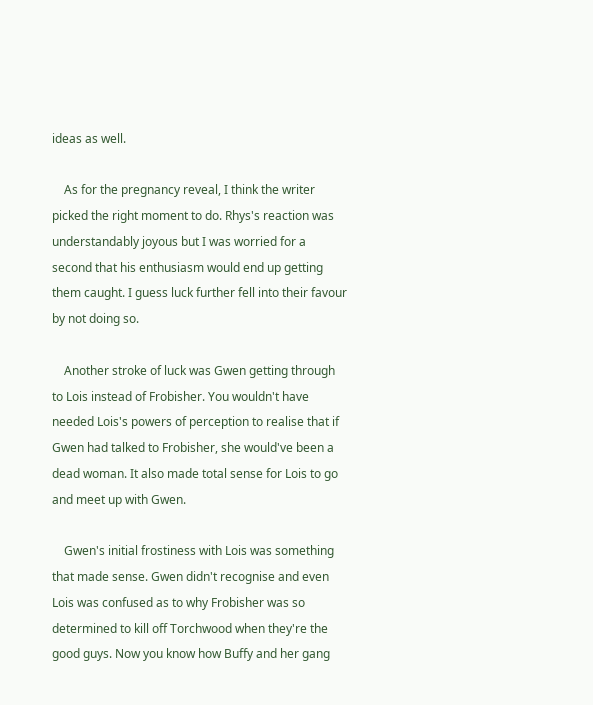ideas as well.

    As for the pregnancy reveal, I think the writer picked the right moment to do. Rhys's reaction was understandably joyous but I was worried for a second that his enthusiasm would end up getting them caught. I guess luck further fell into their favour by not doing so.

    Another stroke of luck was Gwen getting through to Lois instead of Frobisher. You wouldn't have needed Lois's powers of perception to realise that if Gwen had talked to Frobisher, she would've been a dead woman. It also made total sense for Lois to go and meet up with Gwen.

    Gwen's initial frostiness with Lois was something that made sense. Gwen didn't recognise and even Lois was confused as to why Frobisher was so determined to kill off Torchwood when they're the good guys. Now you know how Buffy and her gang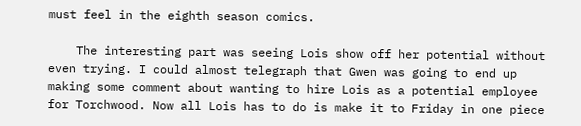must feel in the eighth season comics.

    The interesting part was seeing Lois show off her potential without even trying. I could almost telegraph that Gwen was going to end up making some comment about wanting to hire Lois as a potential employee for Torchwood. Now all Lois has to do is make it to Friday in one piece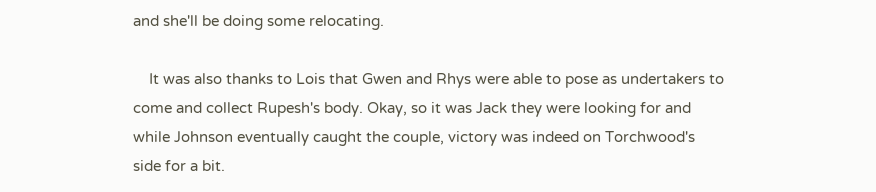and she'll be doing some relocating.

    It was also thanks to Lois that Gwen and Rhys were able to pose as undertakers to come and collect Rupesh's body. Okay, so it was Jack they were looking for and while Johnson eventually caught the couple, victory was indeed on Torchwood's side for a bit.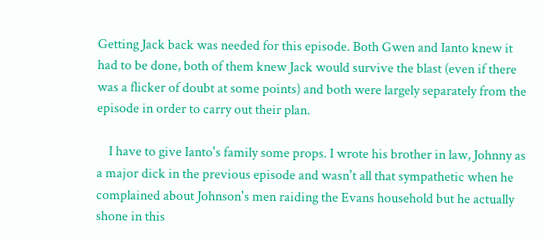Getting Jack back was needed for this episode. Both Gwen and Ianto knew it had to be done, both of them knew Jack would survive the blast (even if there was a flicker of doubt at some points) and both were largely separately from the episode in order to carry out their plan.

    I have to give Ianto's family some props. I wrote his brother in law, Johnny as a major dick in the previous episode and wasn't all that sympathetic when he complained about Johnson's men raiding the Evans household but he actually shone in this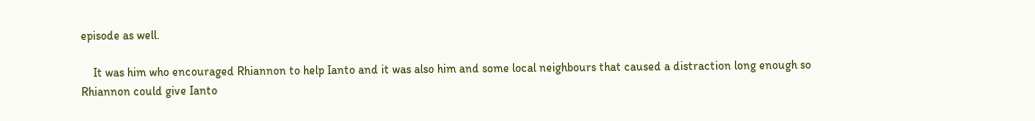episode as well.

    It was him who encouraged Rhiannon to help Ianto and it was also him and some local neighbours that caused a distraction long enough so Rhiannon could give Ianto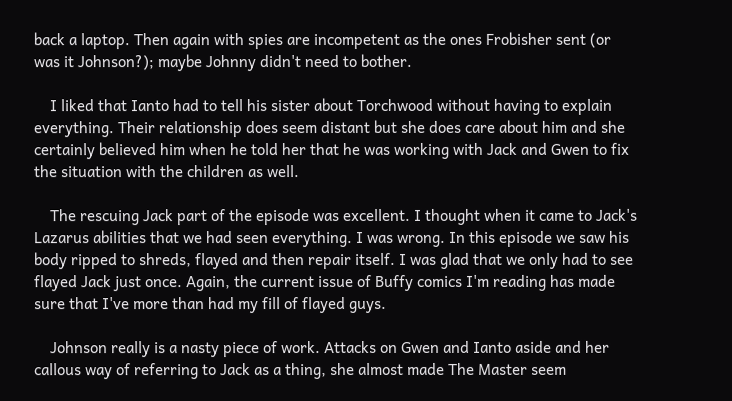back a laptop. Then again with spies are incompetent as the ones Frobisher sent (or was it Johnson?); maybe Johnny didn't need to bother.

    I liked that Ianto had to tell his sister about Torchwood without having to explain everything. Their relationship does seem distant but she does care about him and she certainly believed him when he told her that he was working with Jack and Gwen to fix the situation with the children as well.

    The rescuing Jack part of the episode was excellent. I thought when it came to Jack's Lazarus abilities that we had seen everything. I was wrong. In this episode we saw his body ripped to shreds, flayed and then repair itself. I was glad that we only had to see flayed Jack just once. Again, the current issue of Buffy comics I'm reading has made sure that I've more than had my fill of flayed guys.

    Johnson really is a nasty piece of work. Attacks on Gwen and Ianto aside and her callous way of referring to Jack as a thing, she almost made The Master seem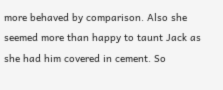more behaved by comparison. Also she seemed more than happy to taunt Jack as she had him covered in cement. So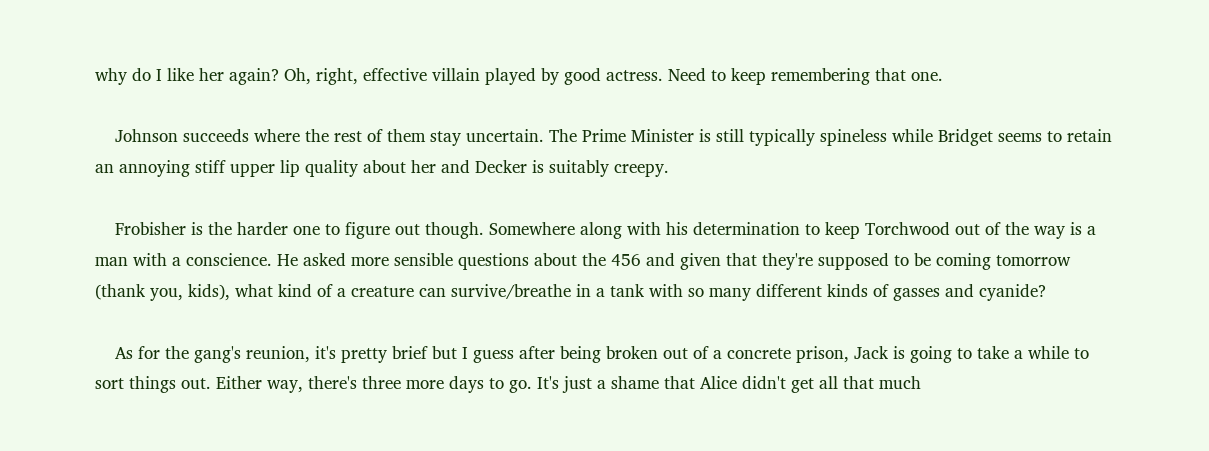why do I like her again? Oh, right, effective villain played by good actress. Need to keep remembering that one.

    Johnson succeeds where the rest of them stay uncertain. The Prime Minister is still typically spineless while Bridget seems to retain an annoying stiff upper lip quality about her and Decker is suitably creepy.

    Frobisher is the harder one to figure out though. Somewhere along with his determination to keep Torchwood out of the way is a man with a conscience. He asked more sensible questions about the 456 and given that they're supposed to be coming tomorrow (thank you, kids), what kind of a creature can survive/breathe in a tank with so many different kinds of gasses and cyanide?

    As for the gang's reunion, it's pretty brief but I guess after being broken out of a concrete prison, Jack is going to take a while to sort things out. Either way, there's three more days to go. It's just a shame that Alice didn't get all that much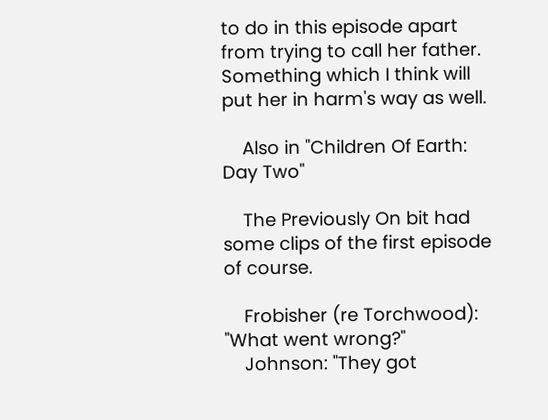to do in this episode apart from trying to call her father. Something which I think will put her in harm's way as well.

    Also in "Children Of Earth: Day Two"

    The Previously On bit had some clips of the first episode of course.

    Frobisher (re Torchwood): "What went wrong?"
    Johnson: "They got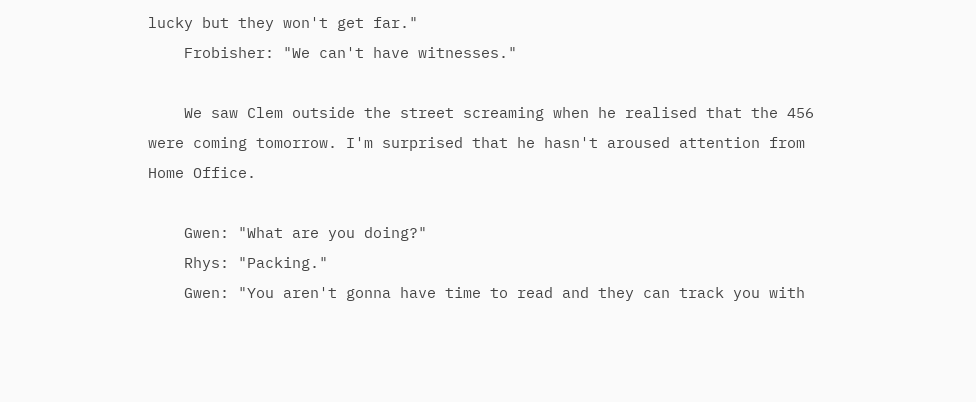lucky but they won't get far."
    Frobisher: "We can't have witnesses."

    We saw Clem outside the street screaming when he realised that the 456 were coming tomorrow. I'm surprised that he hasn't aroused attention from Home Office.

    Gwen: "What are you doing?"
    Rhys: "Packing."
    Gwen: "You aren't gonna have time to read and they can track you with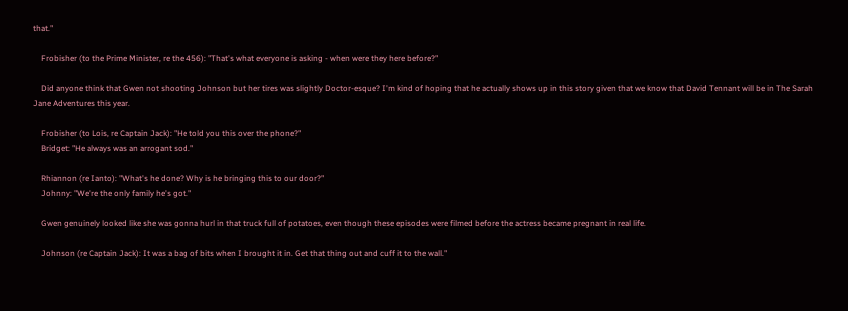that."

    Frobisher (to the Prime Minister, re the 456): "That's what everyone is asking - when were they here before?"

    Did anyone think that Gwen not shooting Johnson but her tires was slightly Doctor-esque? I'm kind of hoping that he actually shows up in this story given that we know that David Tennant will be in The Sarah Jane Adventures this year.

    Frobisher (to Lois, re Captain Jack): "He told you this over the phone?"
    Bridget: "He always was an arrogant sod."

    Rhiannon (re Ianto): "What's he done? Why is he bringing this to our door?"
    Johnny: "We're the only family he's got."

    Gwen genuinely looked like she was gonna hurl in that truck full of potatoes, even though these episodes were filmed before the actress became pregnant in real life.

    Johnson (re Captain Jack): It was a bag of bits when I brought it in. Get that thing out and cuff it to the wall."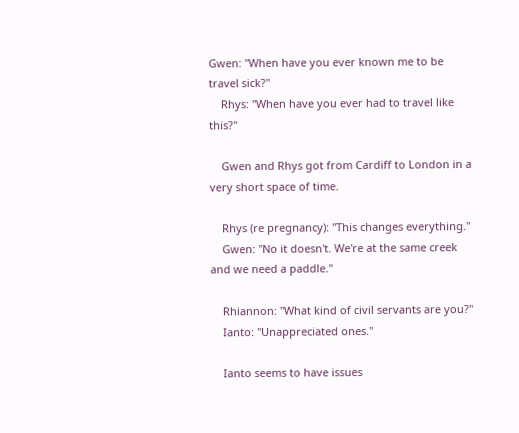Gwen: "When have you ever known me to be travel sick?"
    Rhys: "When have you ever had to travel like this?"

    Gwen and Rhys got from Cardiff to London in a very short space of time.

    Rhys (re pregnancy): "This changes everything."
    Gwen: "No it doesn't. We're at the same creek and we need a paddle."

    Rhiannon: "What kind of civil servants are you?"
    Ianto: "Unappreciated ones."

    Ianto seems to have issues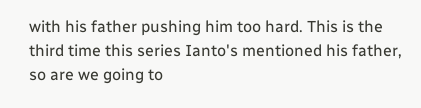with his father pushing him too hard. This is the third time this series Ianto's mentioned his father, so are we going to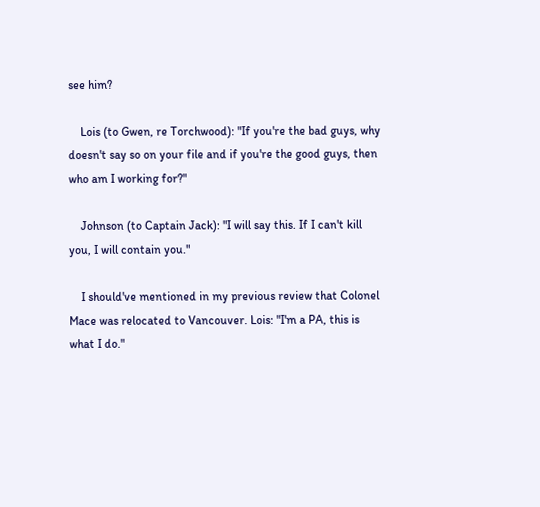see him?

    Lois (to Gwen, re Torchwood): "If you're the bad guys, why doesn't say so on your file and if you're the good guys, then who am I working for?"

    Johnson (to Captain Jack): "I will say this. If I can't kill you, I will contain you."

    I should've mentioned in my previous review that Colonel Mace was relocated to Vancouver. Lois: "I'm a PA, this is what I do."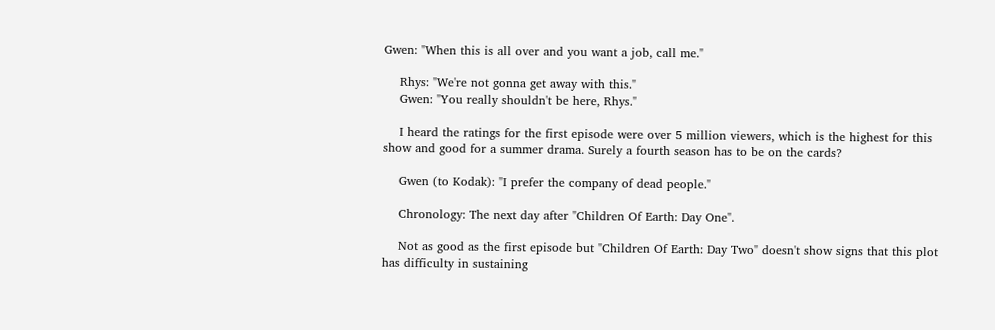Gwen: "When this is all over and you want a job, call me."

    Rhys: "We're not gonna get away with this."
    Gwen: "You really shouldn't be here, Rhys."

    I heard the ratings for the first episode were over 5 million viewers, which is the highest for this show and good for a summer drama. Surely a fourth season has to be on the cards?

    Gwen (to Kodak): "I prefer the company of dead people."

    Chronology: The next day after "Children Of Earth: Day One".

    Not as good as the first episode but "Children Of Earth: Day Two" doesn't show signs that this plot has difficulty in sustaining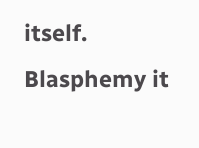itself. Blasphemy it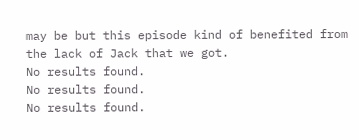may be but this episode kind of benefited from the lack of Jack that we got.
No results found.
No results found.
No results found.